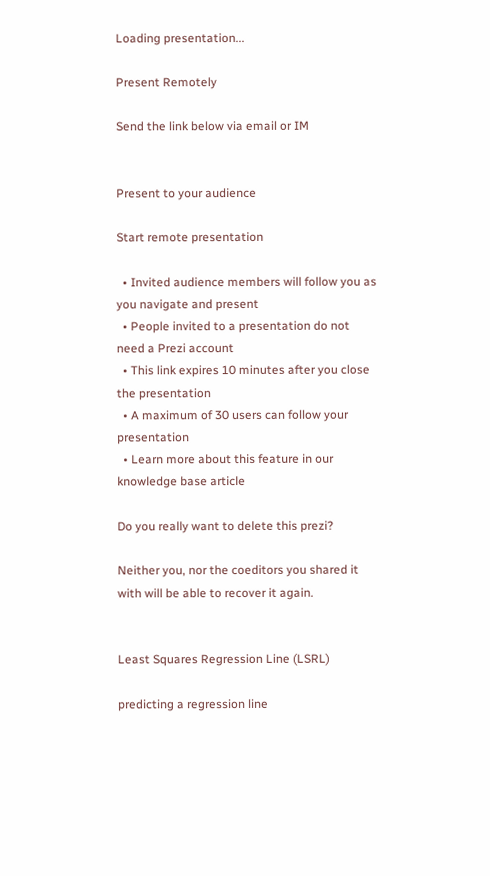Loading presentation...

Present Remotely

Send the link below via email or IM


Present to your audience

Start remote presentation

  • Invited audience members will follow you as you navigate and present
  • People invited to a presentation do not need a Prezi account
  • This link expires 10 minutes after you close the presentation
  • A maximum of 30 users can follow your presentation
  • Learn more about this feature in our knowledge base article

Do you really want to delete this prezi?

Neither you, nor the coeditors you shared it with will be able to recover it again.


Least Squares Regression Line (LSRL)

predicting a regression line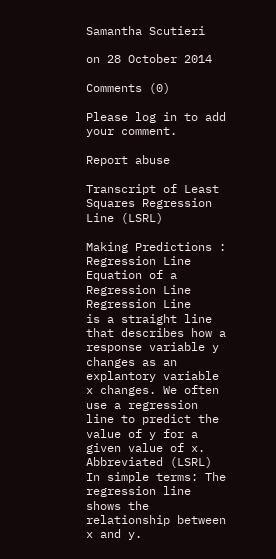Samantha Scutieri

on 28 October 2014

Comments (0)

Please log in to add your comment.

Report abuse

Transcript of Least Squares Regression Line (LSRL)

Making Predictions : Regression Line
Equation of a Regression Line
Regression Line
is a straight line that describes how a response variable y changes as an explantory variable x changes. We often use a regression line to predict the value of y for a given value of x.
Abbreviated (LSRL)
In simple terms: The regression line shows the relationship between x and y.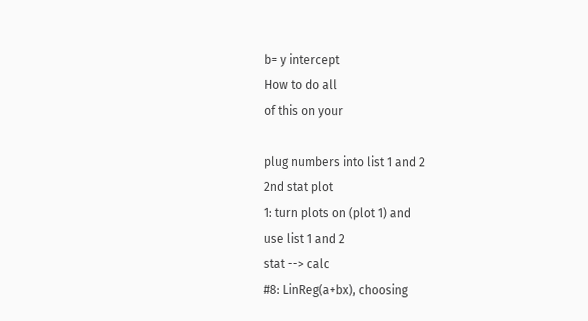b= y intercept
How to do all
of this on your

plug numbers into list 1 and 2
2nd stat plot
1: turn plots on (plot 1) and
use list 1 and 2
stat --> calc
#8: LinReg(a+bx), choosing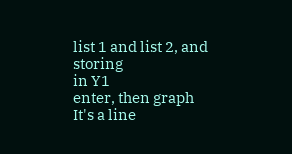list 1 and list 2, and storing
in Y1
enter, then graph
It's a line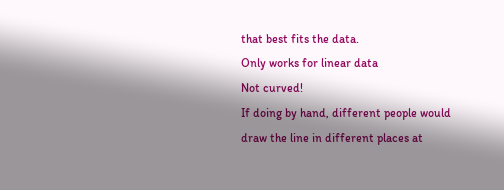that best fits the data.
Only works for linear data
Not curved!
If doing by hand, different people would draw the line in different places at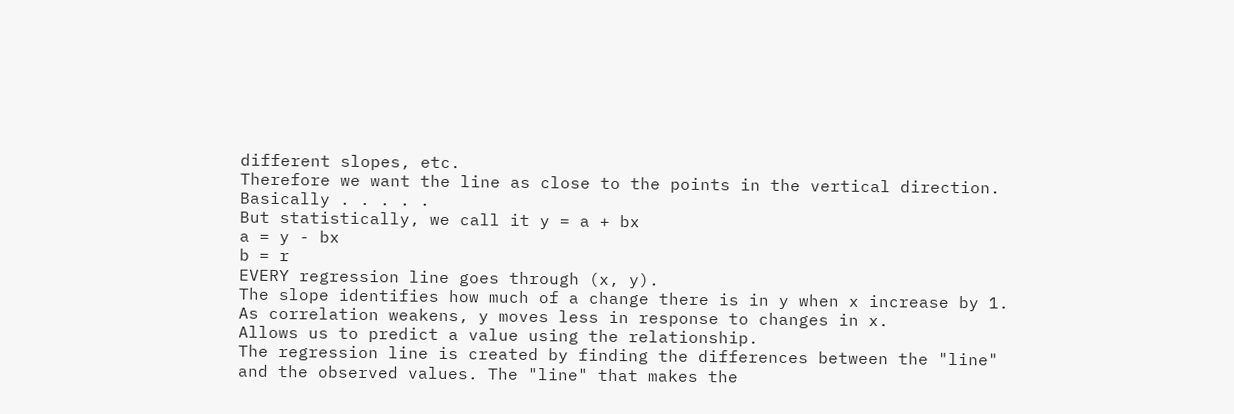different slopes, etc.
Therefore we want the line as close to the points in the vertical direction.
Basically . . . . .
But statistically, we call it y = a + bx
a = y - bx
b = r
EVERY regression line goes through (x, y).
The slope identifies how much of a change there is in y when x increase by 1.
As correlation weakens, y moves less in response to changes in x.
Allows us to predict a value using the relationship.
The regression line is created by finding the differences between the "line" and the observed values. The "line" that makes the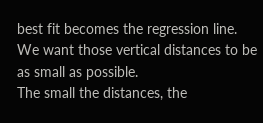best fit becomes the regression line.
We want those vertical distances to be as small as possible.
The small the distances, the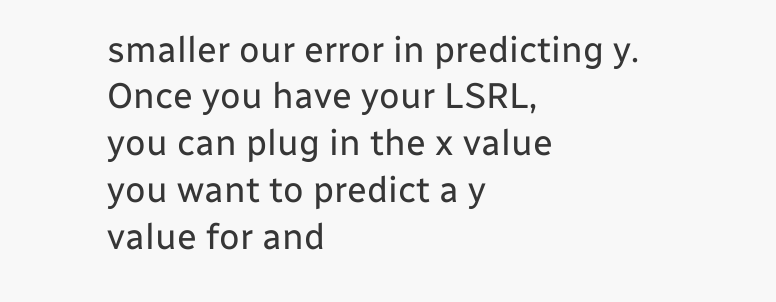smaller our error in predicting y.
Once you have your LSRL,
you can plug in the x value
you want to predict a y
value for and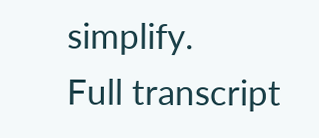simplify.
Full transcript